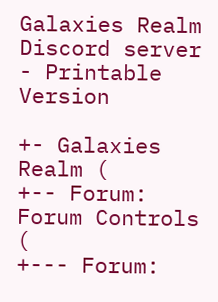Galaxies Realm
Discord server - Printable Version

+- Galaxies Realm (
+-- Forum: Forum Controls (
+--- Forum: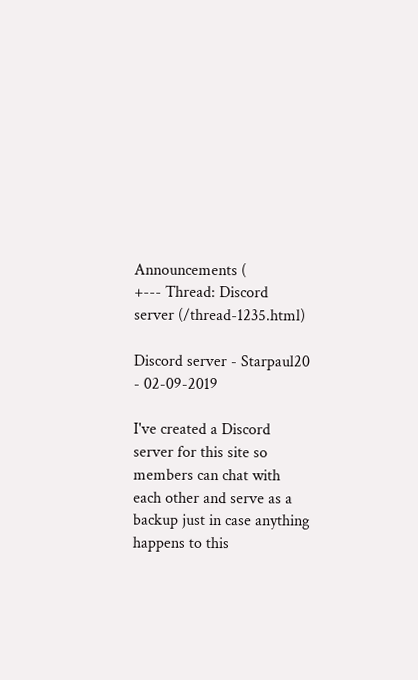Announcements (
+--- Thread: Discord server (/thread-1235.html)

Discord server - Starpaul20 - 02-09-2019

I've created a Discord server for this site so members can chat with each other and serve as a backup just in case anything happens to this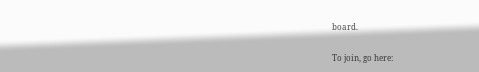board.

To join, go here: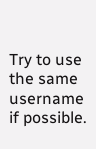Try to use the same username if possible.